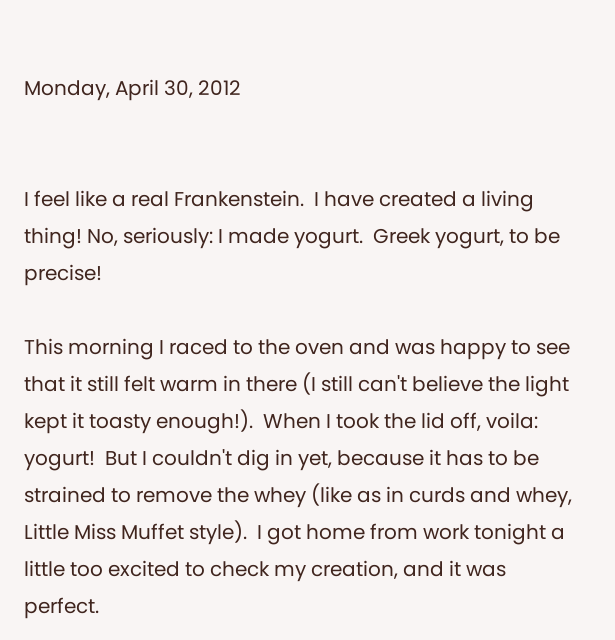Monday, April 30, 2012


I feel like a real Frankenstein.  I have created a living thing! No, seriously: I made yogurt.  Greek yogurt, to be precise!

This morning I raced to the oven and was happy to see that it still felt warm in there (I still can't believe the light kept it toasty enough!).  When I took the lid off, voila: yogurt!  But I couldn't dig in yet, because it has to be strained to remove the whey (like as in curds and whey, Little Miss Muffet style).  I got home from work tonight a little too excited to check my creation, and it was perfect.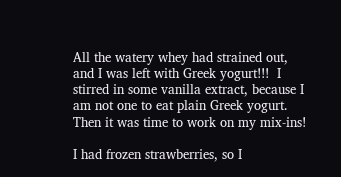All the watery whey had strained out, and I was left with Greek yogurt!!!  I stirred in some vanilla extract, because I am not one to eat plain Greek yogurt.  Then it was time to work on my mix-ins!

I had frozen strawberries, so I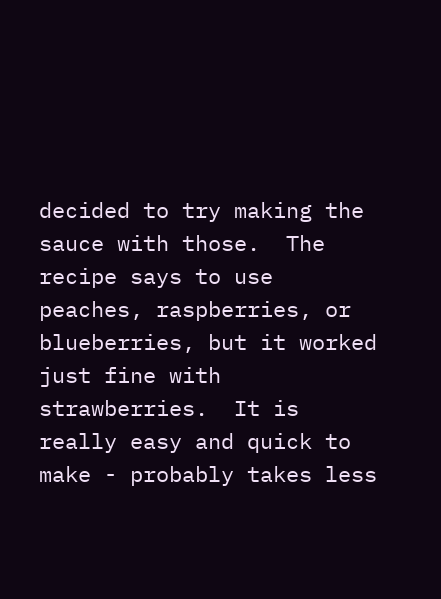decided to try making the sauce with those.  The recipe says to use peaches, raspberries, or blueberries, but it worked just fine with strawberries.  It is really easy and quick to make - probably takes less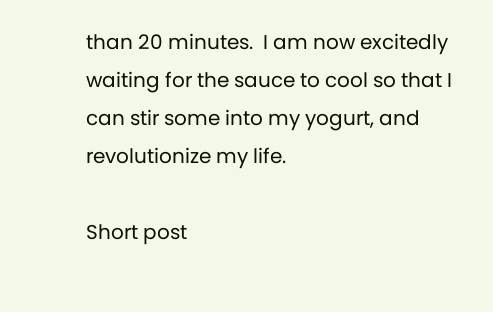than 20 minutes.  I am now excitedly waiting for the sauce to cool so that I can stir some into my yogurt, and revolutionize my life.

Short post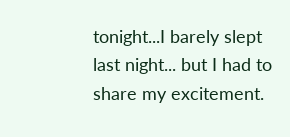tonight...I barely slept last night... but I had to share my excitement.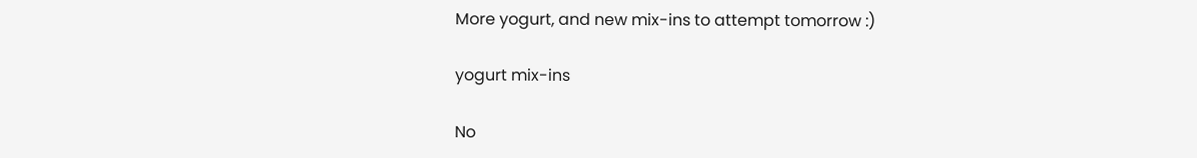More yogurt, and new mix-ins to attempt tomorrow :)

yogurt mix-ins

No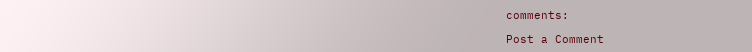comments:

Post a Comment